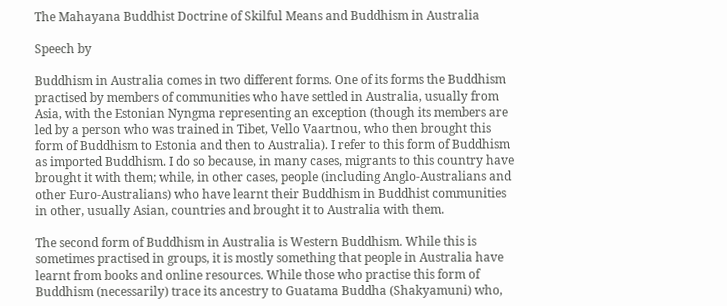The Mahayana Buddhist Doctrine of Skilful Means and Buddhism in Australia

Speech by

Buddhism in Australia comes in two different forms. One of its forms the Buddhism practised by members of communities who have settled in Australia, usually from Asia, with the Estonian Nyngma representing an exception (though its members are led by a person who was trained in Tibet, Vello Vaartnou, who then brought this form of Buddhism to Estonia and then to Australia). I refer to this form of Buddhism as imported Buddhism. I do so because, in many cases, migrants to this country have brought it with them; while, in other cases, people (including Anglo-Australians and other Euro-Australians) who have learnt their Buddhism in Buddhist communities in other, usually Asian, countries and brought it to Australia with them.

The second form of Buddhism in Australia is Western Buddhism. While this is sometimes practised in groups, it is mostly something that people in Australia have learnt from books and online resources. While those who practise this form of Buddhism (necessarily) trace its ancestry to Guatama Buddha (Shakyamuni) who,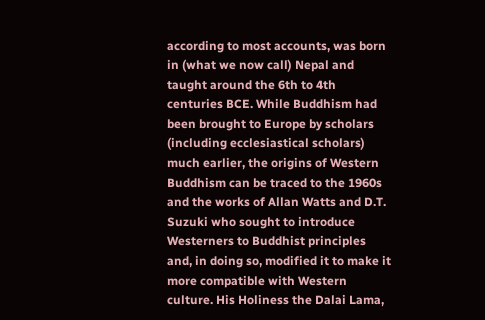according to most accounts, was born in (what we now call) Nepal and taught around the 6th to 4th centuries BCE. While Buddhism had been brought to Europe by scholars (including ecclesiastical scholars) much earlier, the origins of Western Buddhism can be traced to the 1960s and the works of Allan Watts and D.T. Suzuki who sought to introduce Westerners to Buddhist principles and, in doing so, modified it to make it more compatible with Western culture. His Holiness the Dalai Lama,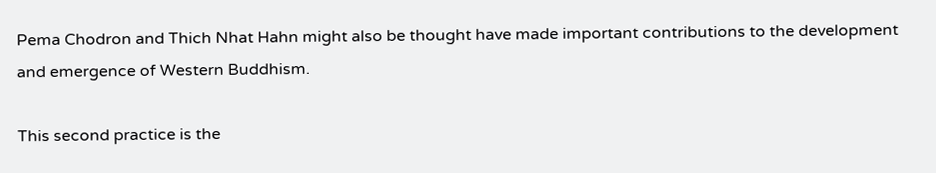Pema Chodron and Thich Nhat Hahn might also be thought have made important contributions to the development and emergence of Western Buddhism.

This second practice is the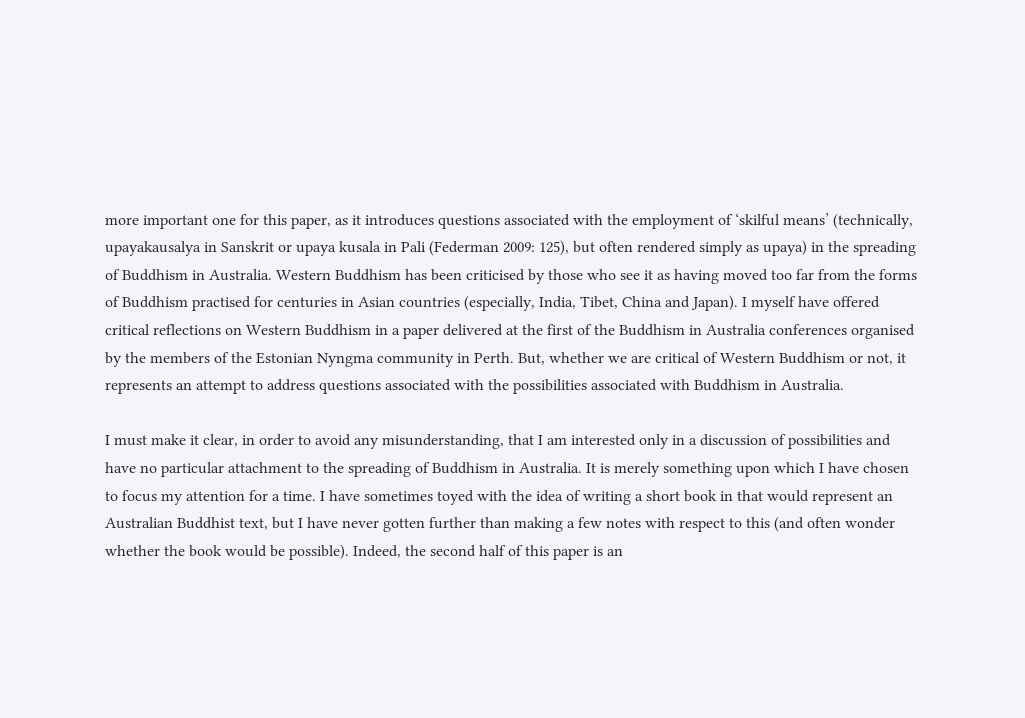more important one for this paper, as it introduces questions associated with the employment of ‘skilful means’ (technically, upayakausalya in Sanskrit or upaya kusala in Pali (Federman 2009: 125), but often rendered simply as upaya) in the spreading of Buddhism in Australia. Western Buddhism has been criticised by those who see it as having moved too far from the forms of Buddhism practised for centuries in Asian countries (especially, India, Tibet, China and Japan). I myself have offered critical reflections on Western Buddhism in a paper delivered at the first of the Buddhism in Australia conferences organised by the members of the Estonian Nyngma community in Perth. But, whether we are critical of Western Buddhism or not, it represents an attempt to address questions associated with the possibilities associated with Buddhism in Australia.

I must make it clear, in order to avoid any misunderstanding, that I am interested only in a discussion of possibilities and have no particular attachment to the spreading of Buddhism in Australia. It is merely something upon which I have chosen to focus my attention for a time. I have sometimes toyed with the idea of writing a short book in that would represent an Australian Buddhist text, but I have never gotten further than making a few notes with respect to this (and often wonder whether the book would be possible). Indeed, the second half of this paper is an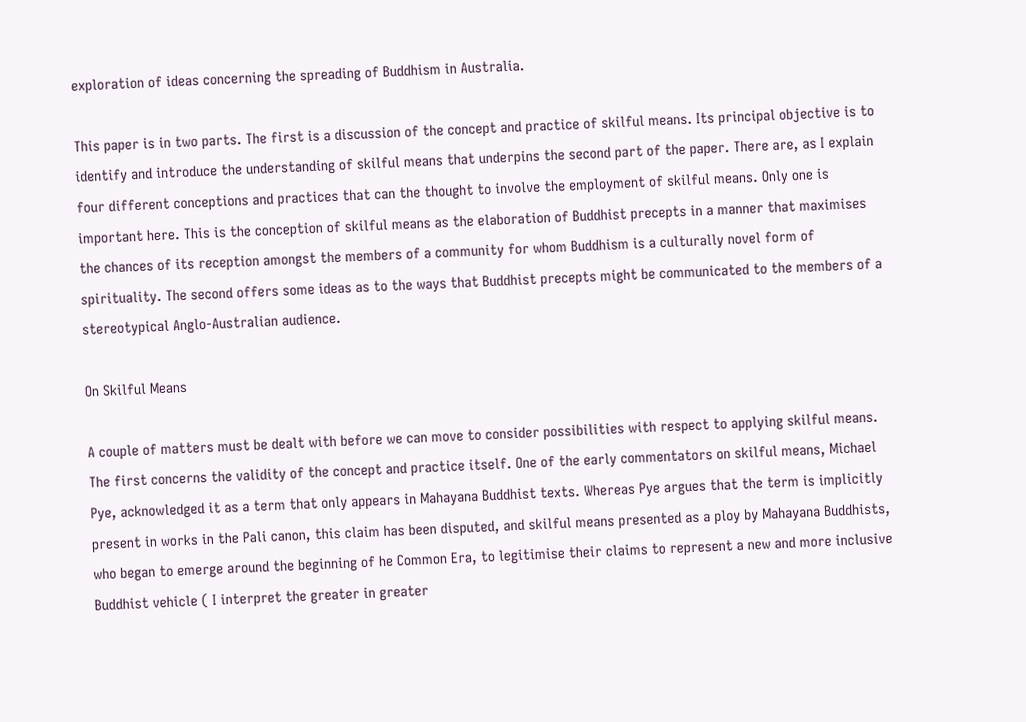exploration of ideas concerning the spreading of Buddhism in Australia.

This paper is in two parts. The first is a discussion of the concept and practice of skilful means. Its principal objective is to identify and introduce the understanding of skilful means that underpins the second part of the paper. There are, as I explain four different conceptions and practices that can the thought to involve the employment of skilful means. Only one is important here. This is the conception of skilful means as the elaboration of Buddhist precepts in a manner that maximises the chances of its reception amongst the members of a community for whom Buddhism is a culturally novel form of spirituality. The second offers some ideas as to the ways that Buddhist precepts might be communicated to the members of a stereotypical Anglo-Australian audience.

On Skilful Means

A couple of matters must be dealt with before we can move to consider possibilities with respect to applying skilful means. The first concerns the validity of the concept and practice itself. One of the early commentators on skilful means, Michael Pye, acknowledged it as a term that only appears in Mahayana Buddhist texts. Whereas Pye argues that the term is implicitly present in works in the Pali canon, this claim has been disputed, and skilful means presented as a ploy by Mahayana Buddhists, who began to emerge around the beginning of he Common Era, to legitimise their claims to represent a new and more inclusive Buddhist vehicle ( I interpret the greater in greater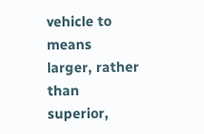vehicle to means larger, rather than superior,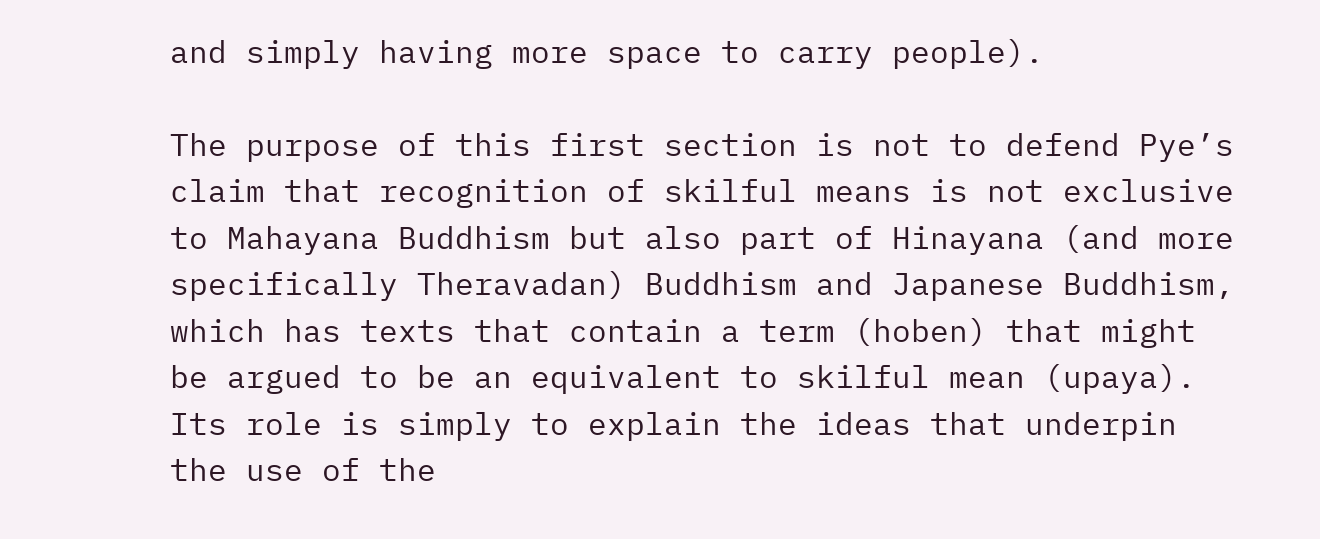and simply having more space to carry people).

The purpose of this first section is not to defend Pye’s claim that recognition of skilful means is not exclusive to Mahayana Buddhism but also part of Hinayana (and more specifically Theravadan) Buddhism and Japanese Buddhism, which has texts that contain a term (hoben) that might be argued to be an equivalent to skilful mean (upaya). Its role is simply to explain the ideas that underpin the use of the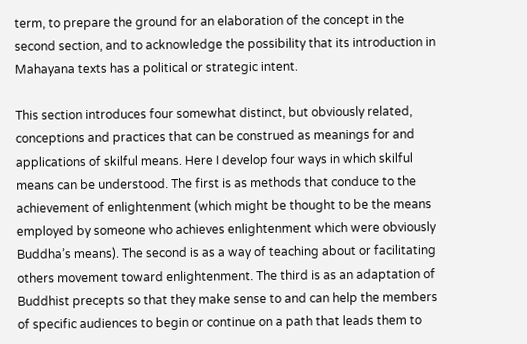term, to prepare the ground for an elaboration of the concept in the second section, and to acknowledge the possibility that its introduction in Mahayana texts has a political or strategic intent.

This section introduces four somewhat distinct, but obviously related, conceptions and practices that can be construed as meanings for and applications of skilful means. Here I develop four ways in which skilful means can be understood. The first is as methods that conduce to the achievement of enlightenment (which might be thought to be the means employed by someone who achieves enlightenment which were obviously Buddha’s means). The second is as a way of teaching about or facilitating others movement toward enlightenment. The third is as an adaptation of Buddhist precepts so that they make sense to and can help the members of specific audiences to begin or continue on a path that leads them to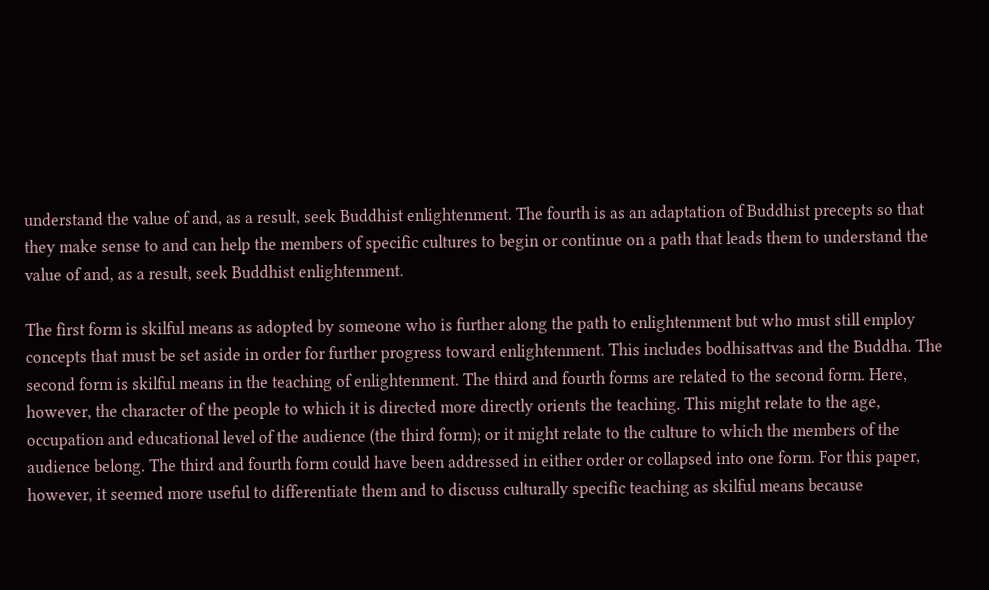understand the value of and, as a result, seek Buddhist enlightenment. The fourth is as an adaptation of Buddhist precepts so that they make sense to and can help the members of specific cultures to begin or continue on a path that leads them to understand the value of and, as a result, seek Buddhist enlightenment.

The first form is skilful means as adopted by someone who is further along the path to enlightenment but who must still employ concepts that must be set aside in order for further progress toward enlightenment. This includes bodhisattvas and the Buddha. The second form is skilful means in the teaching of enlightenment. The third and fourth forms are related to the second form. Here, however, the character of the people to which it is directed more directly orients the teaching. This might relate to the age, occupation and educational level of the audience (the third form); or it might relate to the culture to which the members of the audience belong. The third and fourth form could have been addressed in either order or collapsed into one form. For this paper, however, it seemed more useful to differentiate them and to discuss culturally specific teaching as skilful means because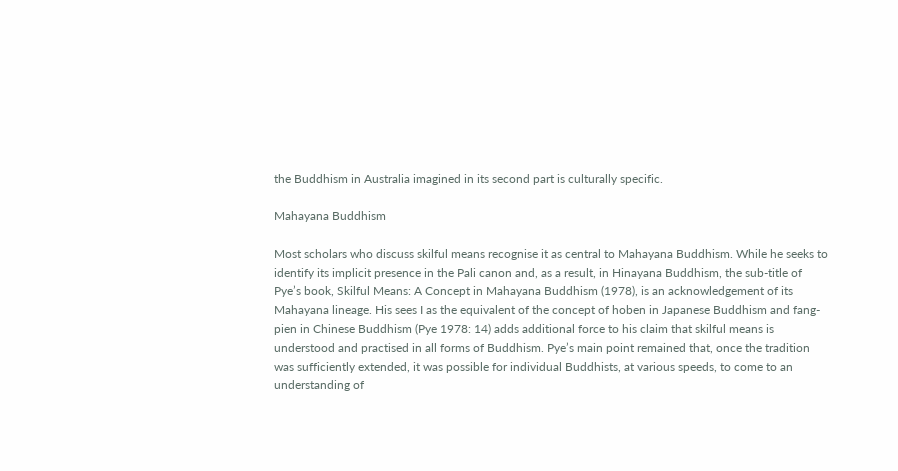the Buddhism in Australia imagined in its second part is culturally specific.

Mahayana Buddhism

Most scholars who discuss skilful means recognise it as central to Mahayana Buddhism. While he seeks to identify its implicit presence in the Pali canon and, as a result, in Hinayana Buddhism, the sub-title of Pye’s book, Skilful Means: A Concept in Mahayana Buddhism (1978), is an acknowledgement of its Mahayana lineage. His sees I as the equivalent of the concept of hoben in Japanese Buddhism and fang-pien in Chinese Buddhism (Pye 1978: 14) adds additional force to his claim that skilful means is understood and practised in all forms of Buddhism. Pye’s main point remained that, once the tradition was sufficiently extended, it was possible for individual Buddhists, at various speeds, to come to an understanding of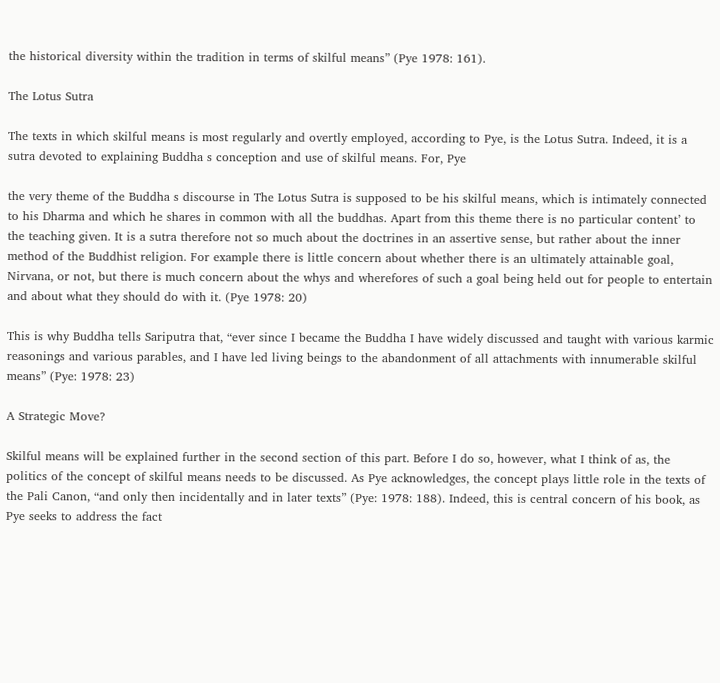the historical diversity within the tradition in terms of skilful means” (Pye 1978: 161).

The Lotus Sutra

The texts in which skilful means is most regularly and overtly employed, according to Pye, is the Lotus Sutra. Indeed, it is a sutra devoted to explaining Buddha s conception and use of skilful means. For, Pye

the very theme of the Buddha s discourse in The Lotus Sutra is supposed to be his skilful means, which is intimately connected to his Dharma and which he shares in common with all the buddhas. Apart from this theme there is no particular content’ to the teaching given. It is a sutra therefore not so much about the doctrines in an assertive sense, but rather about the inner method of the Buddhist religion. For example there is little concern about whether there is an ultimately attainable goal, Nirvana, or not, but there is much concern about the whys and wherefores of such a goal being held out for people to entertain and about what they should do with it. (Pye 1978: 20)

This is why Buddha tells Sariputra that, “ever since I became the Buddha I have widely discussed and taught with various karmic reasonings and various parables, and I have led living beings to the abandonment of all attachments with innumerable skilful means” (Pye: 1978: 23)

A Strategic Move?

Skilful means will be explained further in the second section of this part. Before I do so, however, what I think of as, the politics of the concept of skilful means needs to be discussed. As Pye acknowledges, the concept plays little role in the texts of the Pali Canon, “and only then incidentally and in later texts” (Pye: 1978: 188). Indeed, this is central concern of his book, as Pye seeks to address the fact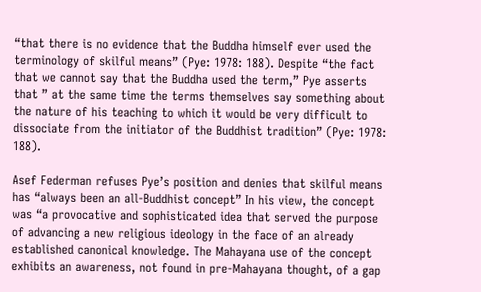“that there is no evidence that the Buddha himself ever used the terminology of skilful means” (Pye: 1978: 188). Despite “the fact that we cannot say that the Buddha used the term,” Pye asserts that ” at the same time the terms themselves say something about the nature of his teaching to which it would be very difficult to dissociate from the initiator of the Buddhist tradition” (Pye: 1978: 188).

Asef Federman refuses Pye’s position and denies that skilful means has “always been an all-Buddhist concept” In his view, the concept was “a provocative and sophisticated idea that served the purpose of advancing a new religious ideology in the face of an already established canonical knowledge. The Mahayana use of the concept exhibits an awareness, not found in pre-Mahayana thought, of a gap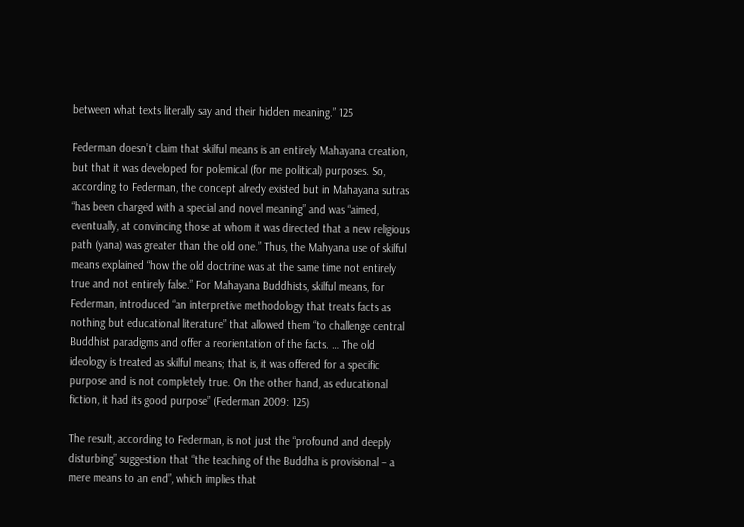between what texts literally say and their hidden meaning.” 125

Federman doesn’t claim that skilful means is an entirely Mahayana creation, but that it was developed for polemical (for me political) purposes. So, according to Federman, the concept alredy existed but in Mahayana sutras “has been charged with a special and novel meaning” and was “aimed, eventually, at convincing those at whom it was directed that a new religious path (yana) was greater than the old one.” Thus, the Mahyana use of skilful means explained “how the old doctrine was at the same time not entirely true and not entirely false.” For Mahayana Buddhists, skilful means, for Federman, introduced “an interpretive methodology that treats facts as nothing but educational literature” that allowed them “to challenge central Buddhist paradigms and offer a reorientation of the facts. … The old ideology is treated as skilful means; that is, it was offered for a specific purpose and is not completely true. On the other hand, as educational fiction, it had its good purpose” (Federman 2009: 125)

The result, according to Federman, is not just the “profound and deeply disturbing” suggestion that “the teaching of the Buddha is provisional – a mere means to an end”, which implies that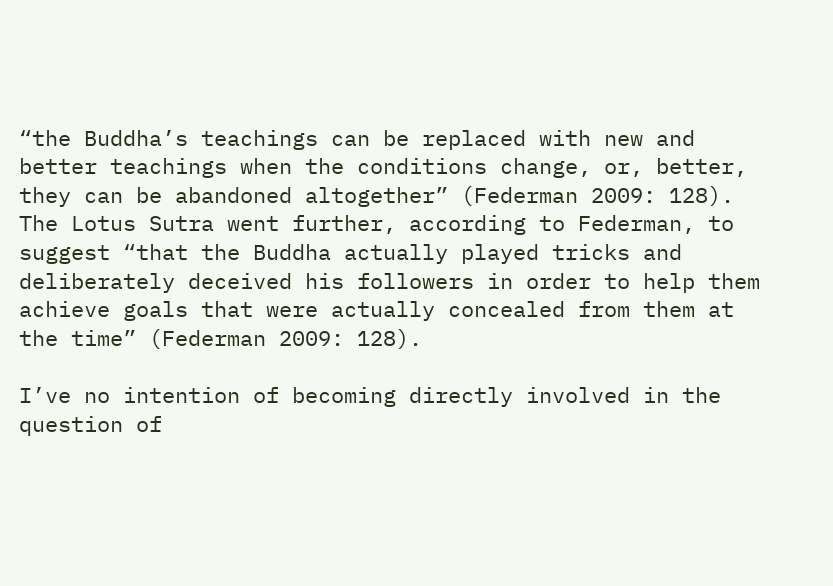“the Buddha’s teachings can be replaced with new and better teachings when the conditions change, or, better, they can be abandoned altogether” (Federman 2009: 128). The Lotus Sutra went further, according to Federman, to suggest “that the Buddha actually played tricks and deliberately deceived his followers in order to help them achieve goals that were actually concealed from them at the time” (Federman 2009: 128).

I’ve no intention of becoming directly involved in the question of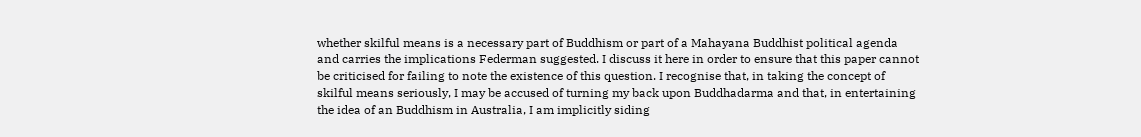whether skilful means is a necessary part of Buddhism or part of a Mahayana Buddhist political agenda and carries the implications Federman suggested. I discuss it here in order to ensure that this paper cannot be criticised for failing to note the existence of this question. I recognise that, in taking the concept of skilful means seriously, I may be accused of turning my back upon Buddhadarma and that, in entertaining the idea of an Buddhism in Australia, I am implicitly siding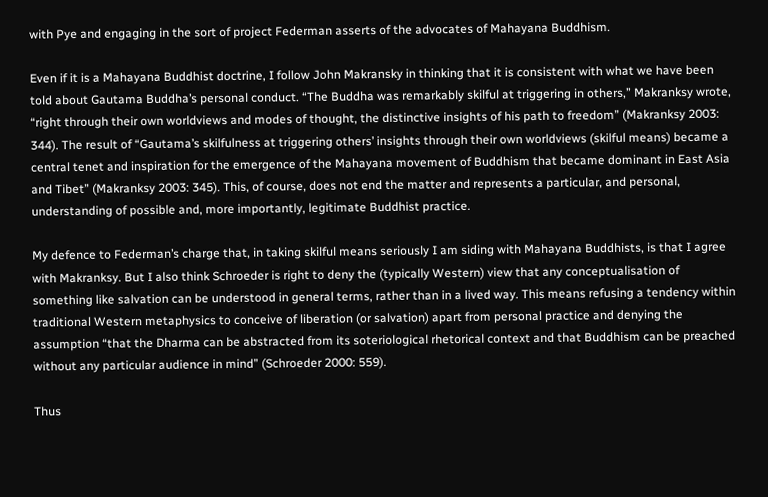with Pye and engaging in the sort of project Federman asserts of the advocates of Mahayana Buddhism.

Even if it is a Mahayana Buddhist doctrine, I follow John Makransky in thinking that it is consistent with what we have been told about Gautama Buddha’s personal conduct. “The Buddha was remarkably skilful at triggering in others,” Makranksy wrote, “right through their own worldviews and modes of thought, the distinctive insights of his path to freedom” (Makranksy 2003: 344). The result of “Gautama’s skilfulness at triggering others’ insights through their own worldviews (skilful means) became a central tenet and inspiration for the emergence of the Mahayana movement of Buddhism that became dominant in East Asia and Tibet” (Makranksy 2003: 345). This, of course, does not end the matter and represents a particular, and personal, understanding of possible and, more importantly, legitimate Buddhist practice.

My defence to Federman’s charge that, in taking skilful means seriously I am siding with Mahayana Buddhists, is that I agree with Makranksy. But I also think Schroeder is right to deny the (typically Western) view that any conceptualisation of something like salvation can be understood in general terms, rather than in a lived way. This means refusing a tendency within traditional Western metaphysics to conceive of liberation (or salvation) apart from personal practice and denying the assumption “that the Dharma can be abstracted from its soteriological rhetorical context and that Buddhism can be preached without any particular audience in mind” (Schroeder 2000: 559).

Thus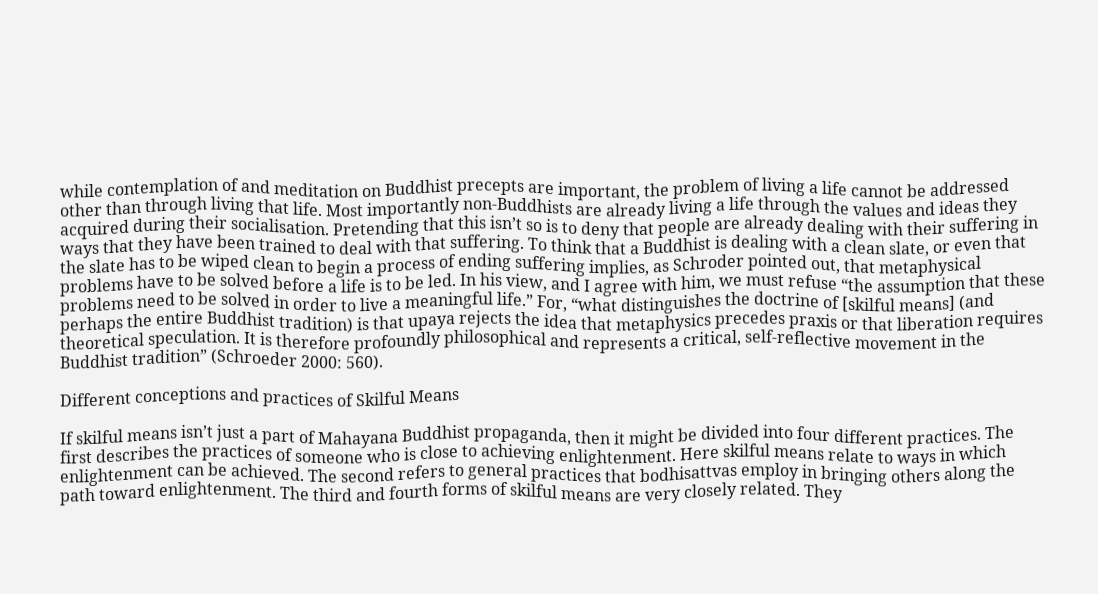while contemplation of and meditation on Buddhist precepts are important, the problem of living a life cannot be addressed other than through living that life. Most importantly non-Buddhists are already living a life through the values and ideas they acquired during their socialisation. Pretending that this isn’t so is to deny that people are already dealing with their suffering in ways that they have been trained to deal with that suffering. To think that a Buddhist is dealing with a clean slate, or even that the slate has to be wiped clean to begin a process of ending suffering implies, as Schroder pointed out, that metaphysical problems have to be solved before a life is to be led. In his view, and I agree with him, we must refuse “the assumption that these problems need to be solved in order to live a meaningful life.” For, “what distinguishes the doctrine of [skilful means] (and perhaps the entire Buddhist tradition) is that upaya rejects the idea that metaphysics precedes praxis or that liberation requires theoretical speculation. It is therefore profoundly philosophical and represents a critical, self-reflective movement in the Buddhist tradition” (Schroeder 2000: 560).

Different conceptions and practices of Skilful Means

If skilful means isn’t just a part of Mahayana Buddhist propaganda, then it might be divided into four different practices. The first describes the practices of someone who is close to achieving enlightenment. Here skilful means relate to ways in which enlightenment can be achieved. The second refers to general practices that bodhisattvas employ in bringing others along the path toward enlightenment. The third and fourth forms of skilful means are very closely related. They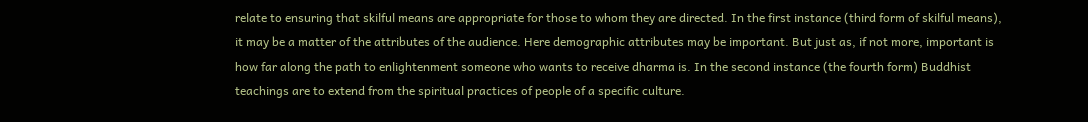relate to ensuring that skilful means are appropriate for those to whom they are directed. In the first instance (third form of skilful means), it may be a matter of the attributes of the audience. Here demographic attributes may be important. But just as, if not more, important is how far along the path to enlightenment someone who wants to receive dharma is. In the second instance (the fourth form) Buddhist teachings are to extend from the spiritual practices of people of a specific culture.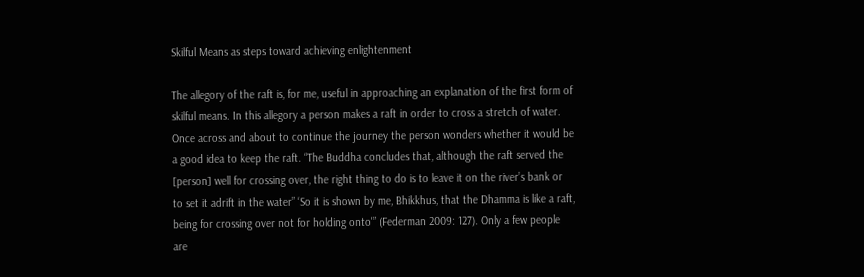Skilful Means as steps toward achieving enlightenment

The allegory of the raft is, for me, useful in approaching an explanation of the first form of skilful means. In this allegory a person makes a raft in order to cross a stretch of water. Once across and about to continue the journey the person wonders whether it would be a good idea to keep the raft. “The Buddha concludes that, although the raft served the [person] well for crossing over, the right thing to do is to leave it on the river’s bank or to set it adrift in the water” ‘So it is shown by me, Bhikkhus, that the Dhamma is like a raft, being for crossing over not for holding onto'” (Federman 2009: 127). Only a few people are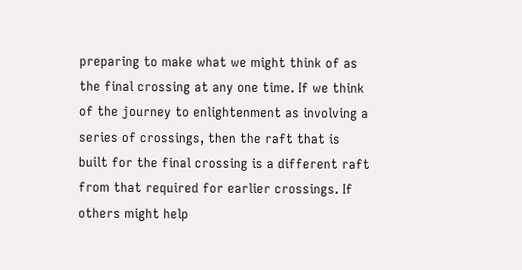preparing to make what we might think of as the final crossing at any one time. If we think of the journey to enlightenment as involving a series of crossings, then the raft that is built for the final crossing is a different raft from that required for earlier crossings. If others might help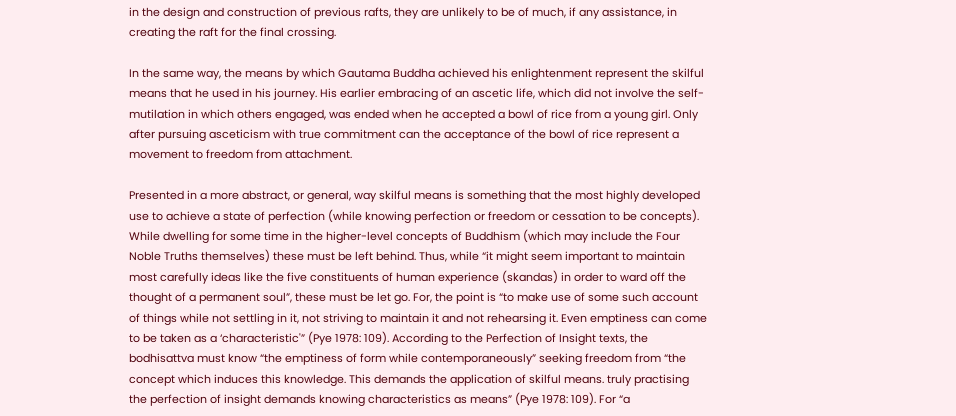in the design and construction of previous rafts, they are unlikely to be of much, if any assistance, in creating the raft for the final crossing.

In the same way, the means by which Gautama Buddha achieved his enlightenment represent the skilful means that he used in his journey. His earlier embracing of an ascetic life, which did not involve the self-mutilation in which others engaged, was ended when he accepted a bowl of rice from a young girl. Only after pursuing asceticism with true commitment can the acceptance of the bowl of rice represent a movement to freedom from attachment.

Presented in a more abstract, or general, way skilful means is something that the most highly developed use to achieve a state of perfection (while knowing perfection or freedom or cessation to be concepts). While dwelling for some time in the higher-level concepts of Buddhism (which may include the Four Noble Truths themselves) these must be left behind. Thus, while “it might seem important to maintain most carefully ideas like the five constituents of human experience (skandas) in order to ward off the thought of a permanent soul”, these must be let go. For, the point is “to make use of some such account of things while not settling in it, not striving to maintain it and not rehearsing it. Even emptiness can come to be taken as a ‘characteristic'” (Pye 1978: 109). According to the Perfection of Insight texts, the bodhisattva must know “the emptiness of form while contemporaneously” seeking freedom from “the concept which induces this knowledge. This demands the application of skilful means. truly practising the perfection of insight demands knowing characteristics as means” (Pye 1978: 109). For “a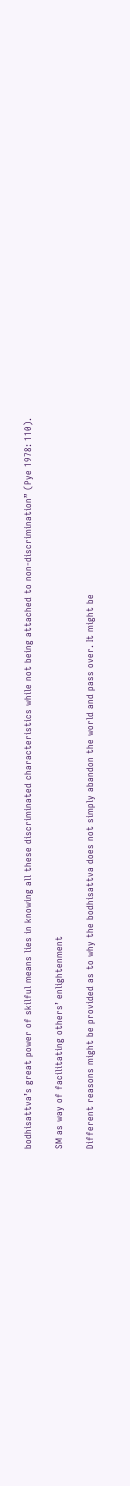bodhisattva’s great power of skilful means lies in knowing all these discriminated characteristics while not being attached to non-discrimination” (Pye 1978: 110).

SM as way of facilitating others’ enlightenment

Different reasons might be provided as to why the bodhisattva does not simply abandon the world and pass over. It might be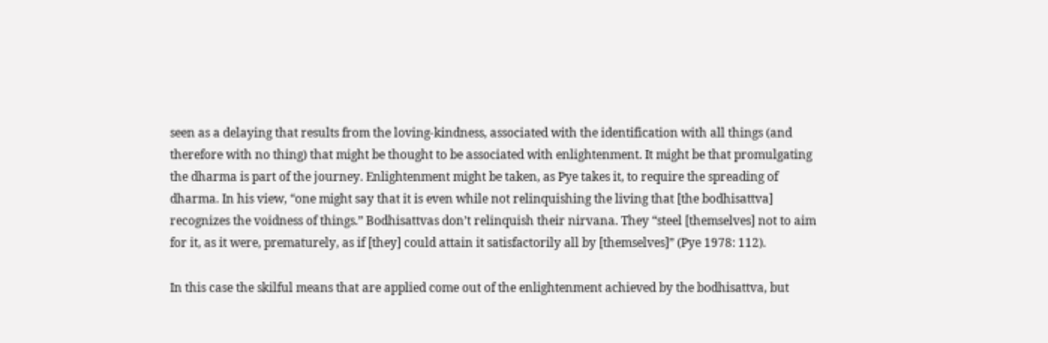seen as a delaying that results from the loving-kindness, associated with the identification with all things (and therefore with no thing) that might be thought to be associated with enlightenment. It might be that promulgating the dharma is part of the journey. Enlightenment might be taken, as Pye takes it, to require the spreading of dharma. In his view, “one might say that it is even while not relinquishing the living that [the bodhisattva] recognizes the voidness of things.” Bodhisattvas don’t relinquish their nirvana. They “steel [themselves] not to aim for it, as it were, prematurely, as if [they] could attain it satisfactorily all by [themselves]” (Pye 1978: 112).

In this case the skilful means that are applied come out of the enlightenment achieved by the bodhisattva, but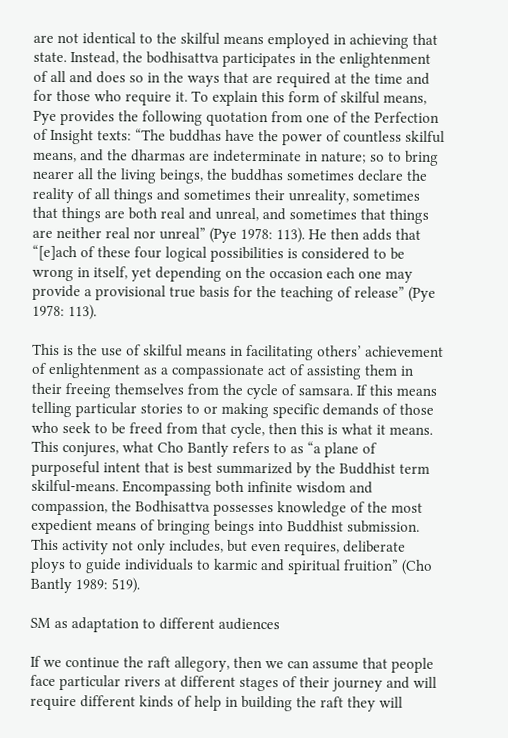are not identical to the skilful means employed in achieving that state. Instead, the bodhisattva participates in the enlightenment of all and does so in the ways that are required at the time and for those who require it. To explain this form of skilful means, Pye provides the following quotation from one of the Perfection of Insight texts: “The buddhas have the power of countless skilful means, and the dharmas are indeterminate in nature; so to bring nearer all the living beings, the buddhas sometimes declare the reality of all things and sometimes their unreality, sometimes that things are both real and unreal, and sometimes that things are neither real nor unreal” (Pye 1978: 113). He then adds that “[e]ach of these four logical possibilities is considered to be wrong in itself, yet depending on the occasion each one may provide a provisional true basis for the teaching of release” (Pye 1978: 113).

This is the use of skilful means in facilitating others’ achievement of enlightenment as a compassionate act of assisting them in their freeing themselves from the cycle of samsara. If this means telling particular stories to or making specific demands of those who seek to be freed from that cycle, then this is what it means. This conjures, what Cho Bantly refers to as “a plane of purposeful intent that is best summarized by the Buddhist term skilful-means. Encompassing both infinite wisdom and compassion, the Bodhisattva possesses knowledge of the most expedient means of bringing beings into Buddhist submission. This activity not only includes, but even requires, deliberate ploys to guide individuals to karmic and spiritual fruition” (Cho Bantly 1989: 519).

SM as adaptation to different audiences

If we continue the raft allegory, then we can assume that people face particular rivers at different stages of their journey and will require different kinds of help in building the raft they will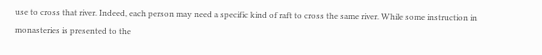use to cross that river. Indeed, each person may need a specific kind of raft to cross the same river. While some instruction in monasteries is presented to the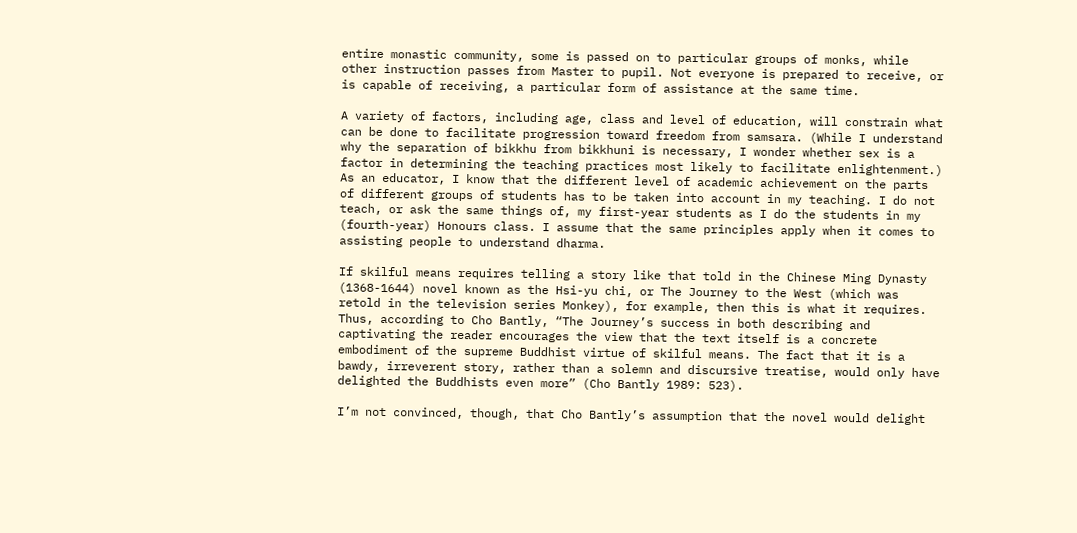entire monastic community, some is passed on to particular groups of monks, while other instruction passes from Master to pupil. Not everyone is prepared to receive, or is capable of receiving, a particular form of assistance at the same time.

A variety of factors, including age, class and level of education, will constrain what can be done to facilitate progression toward freedom from samsara. (While I understand why the separation of bikkhu from bikkhuni is necessary, I wonder whether sex is a factor in determining the teaching practices most likely to facilitate enlightenment.) As an educator, I know that the different level of academic achievement on the parts of different groups of students has to be taken into account in my teaching. I do not teach, or ask the same things of, my first-year students as I do the students in my (fourth-year) Honours class. I assume that the same principles apply when it comes to assisting people to understand dharma.

If skilful means requires telling a story like that told in the Chinese Ming Dynasty (1368-1644) novel known as the Hsi-yu chi, or The Journey to the West (which was retold in the television series Monkey), for example, then this is what it requires. Thus, according to Cho Bantly, “The Journey’s success in both describing and captivating the reader encourages the view that the text itself is a concrete embodiment of the supreme Buddhist virtue of skilful means. The fact that it is a bawdy, irreverent story, rather than a solemn and discursive treatise, would only have delighted the Buddhists even more” (Cho Bantly 1989: 523).

I’m not convinced, though, that Cho Bantly’s assumption that the novel would delight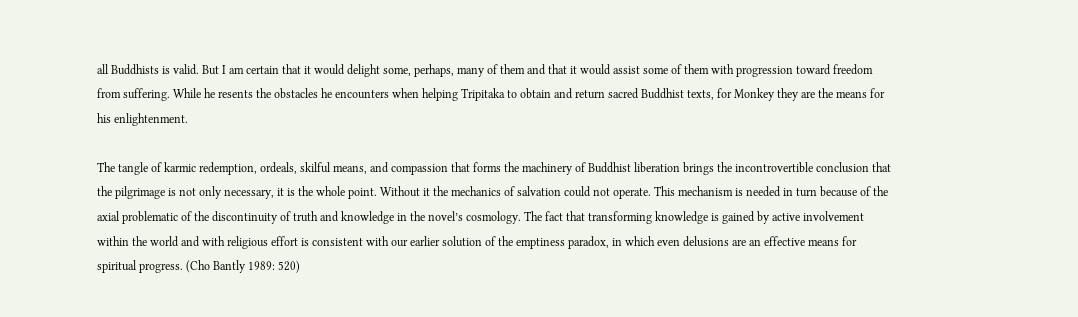all Buddhists is valid. But I am certain that it would delight some, perhaps, many of them and that it would assist some of them with progression toward freedom from suffering. While he resents the obstacles he encounters when helping Tripitaka to obtain and return sacred Buddhist texts, for Monkey they are the means for his enlightenment.

The tangle of karmic redemption, ordeals, skilful means, and compassion that forms the machinery of Buddhist liberation brings the incontrovertible conclusion that the pilgrimage is not only necessary, it is the whole point. Without it the mechanics of salvation could not operate. This mechanism is needed in turn because of the axial problematic of the discontinuity of truth and knowledge in the novel’s cosmology. The fact that transforming knowledge is gained by active involvement within the world and with religious effort is consistent with our earlier solution of the emptiness paradox, in which even delusions are an effective means for spiritual progress. (Cho Bantly 1989: 520)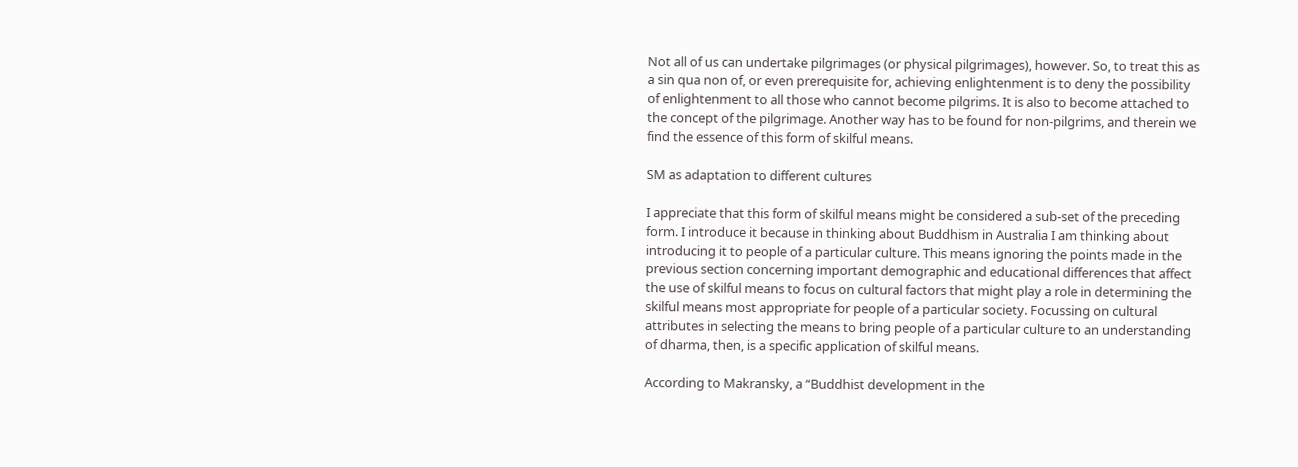Not all of us can undertake pilgrimages (or physical pilgrimages), however. So, to treat this as a sin qua non of, or even prerequisite for, achieving enlightenment is to deny the possibility of enlightenment to all those who cannot become pilgrims. It is also to become attached to the concept of the pilgrimage. Another way has to be found for non-pilgrims, and therein we find the essence of this form of skilful means.

SM as adaptation to different cultures

I appreciate that this form of skilful means might be considered a sub-set of the preceding form. I introduce it because in thinking about Buddhism in Australia I am thinking about introducing it to people of a particular culture. This means ignoring the points made in the previous section concerning important demographic and educational differences that affect the use of skilful means to focus on cultural factors that might play a role in determining the skilful means most appropriate for people of a particular society. Focussing on cultural attributes in selecting the means to bring people of a particular culture to an understanding of dharma, then, is a specific application of skilful means.

According to Makransky, a “Buddhist development in the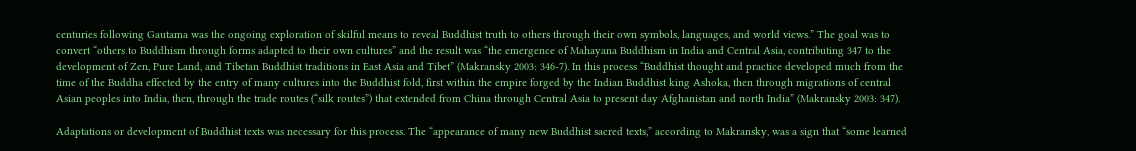centuries following Gautama was the ongoing exploration of skilful means to reveal Buddhist truth to others through their own symbols, languages, and world views.” The goal was to convert “others to Buddhism through forms adapted to their own cultures” and the result was “the emergence of Mahayana Buddhism in India and Central Asia, contributing 347 to the development of Zen, Pure Land, and Tibetan Buddhist traditions in East Asia and Tibet” (Makransky 2003: 346-7). In this process “Buddhist thought and practice developed much from the time of the Buddha effected by the entry of many cultures into the Buddhist fold, first within the empire forged by the Indian Buddhist king Ashoka, then through migrations of central Asian peoples into India, then, through the trade routes (“silk routes”) that extended from China through Central Asia to present day Afghanistan and north India” (Makransky 2003: 347).

Adaptations or development of Buddhist texts was necessary for this process. The “appearance of many new Buddhist sacred texts,” according to Makransky, was a sign that “some learned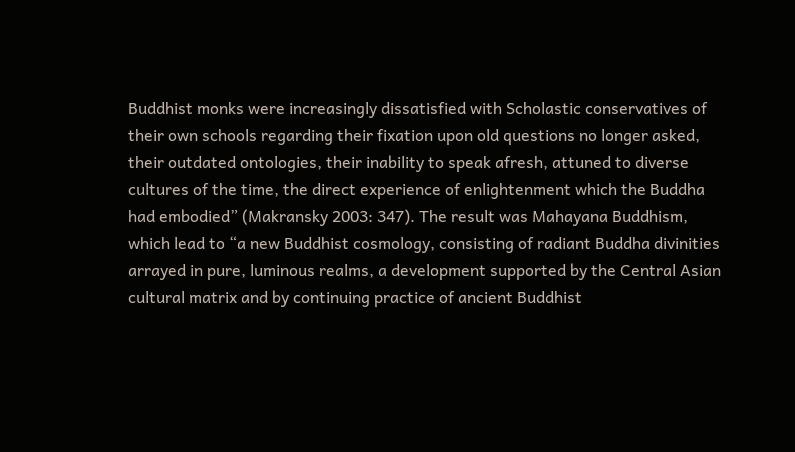Buddhist monks were increasingly dissatisfied with Scholastic conservatives of their own schools regarding their fixation upon old questions no longer asked, their outdated ontologies, their inability to speak afresh, attuned to diverse cultures of the time, the direct experience of enlightenment which the Buddha had embodied” (Makransky 2003: 347). The result was Mahayana Buddhism, which lead to “a new Buddhist cosmology, consisting of radiant Buddha divinities arrayed in pure, luminous realms, a development supported by the Central Asian cultural matrix and by continuing practice of ancient Buddhist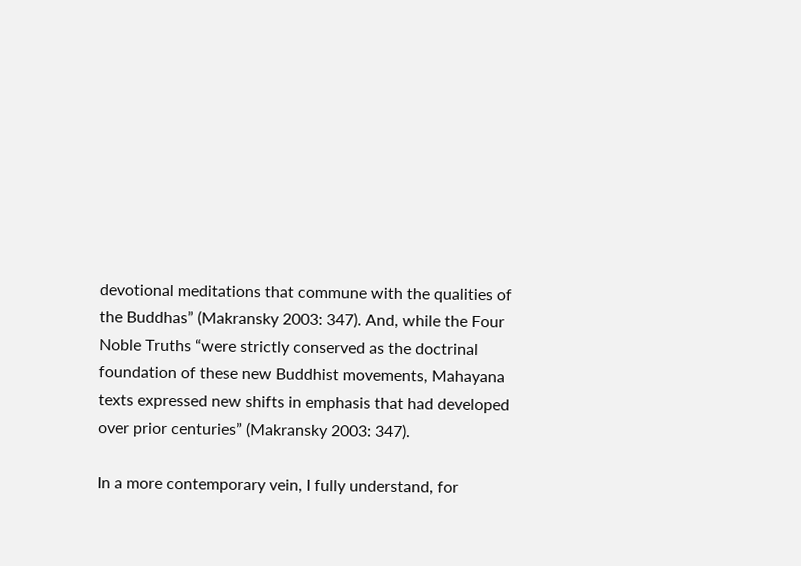devotional meditations that commune with the qualities of the Buddhas” (Makransky 2003: 347). And, while the Four Noble Truths “were strictly conserved as the doctrinal foundation of these new Buddhist movements, Mahayana texts expressed new shifts in emphasis that had developed over prior centuries” (Makransky 2003: 347).

In a more contemporary vein, I fully understand, for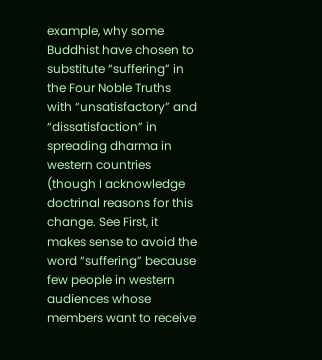example, why some Buddhist have chosen to substitute “suffering” in the Four Noble Truths with “unsatisfactory” and “dissatisfaction” in spreading dharma in western countries (though I acknowledge doctrinal reasons for this change. See First, it makes sense to avoid the word “suffering” because few people in western audiences whose members want to receive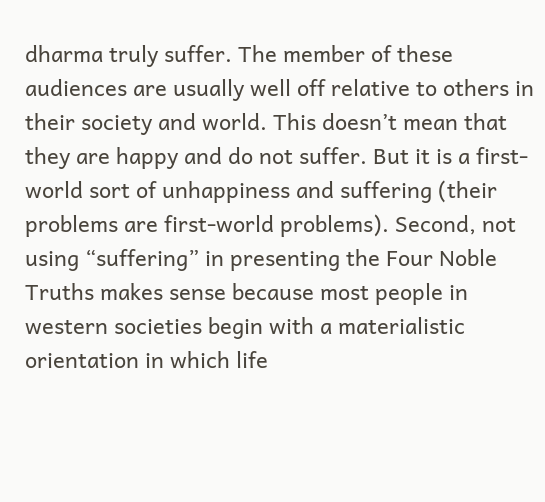dharma truly suffer. The member of these audiences are usually well off relative to others in their society and world. This doesn’t mean that they are happy and do not suffer. But it is a first-world sort of unhappiness and suffering (their problems are first-world problems). Second, not using “suffering” in presenting the Four Noble Truths makes sense because most people in western societies begin with a materialistic orientation in which life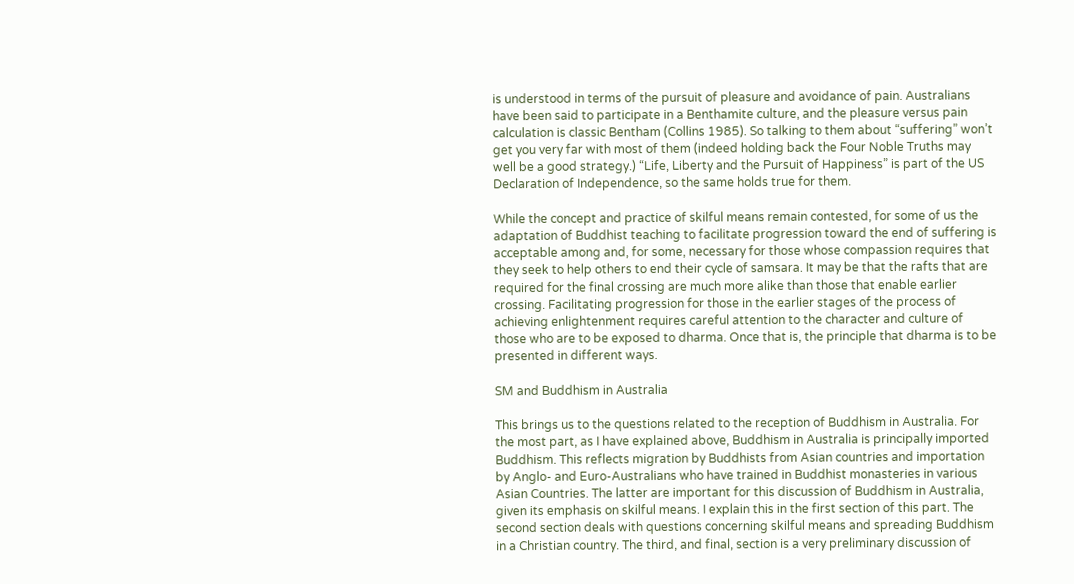is understood in terms of the pursuit of pleasure and avoidance of pain. Australians have been said to participate in a Benthamite culture, and the pleasure versus pain calculation is classic Bentham (Collins 1985). So talking to them about “suffering” won’t get you very far with most of them (indeed holding back the Four Noble Truths may well be a good strategy.) “Life, Liberty and the Pursuit of Happiness” is part of the US Declaration of Independence, so the same holds true for them.

While the concept and practice of skilful means remain contested, for some of us the adaptation of Buddhist teaching to facilitate progression toward the end of suffering is acceptable among and, for some, necessary for those whose compassion requires that they seek to help others to end their cycle of samsara. It may be that the rafts that are required for the final crossing are much more alike than those that enable earlier crossing. Facilitating progression for those in the earlier stages of the process of achieving enlightenment requires careful attention to the character and culture of those who are to be exposed to dharma. Once that is, the principle that dharma is to be presented in different ways.

SM and Buddhism in Australia

This brings us to the questions related to the reception of Buddhism in Australia. For the most part, as I have explained above, Buddhism in Australia is principally imported Buddhism. This reflects migration by Buddhists from Asian countries and importation by Anglo- and Euro-Australians who have trained in Buddhist monasteries in various Asian Countries. The latter are important for this discussion of Buddhism in Australia, given its emphasis on skilful means. I explain this in the first section of this part. The second section deals with questions concerning skilful means and spreading Buddhism in a Christian country. The third, and final, section is a very preliminary discussion of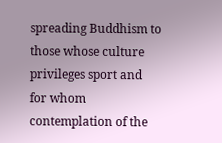spreading Buddhism to those whose culture privileges sport and for whom contemplation of the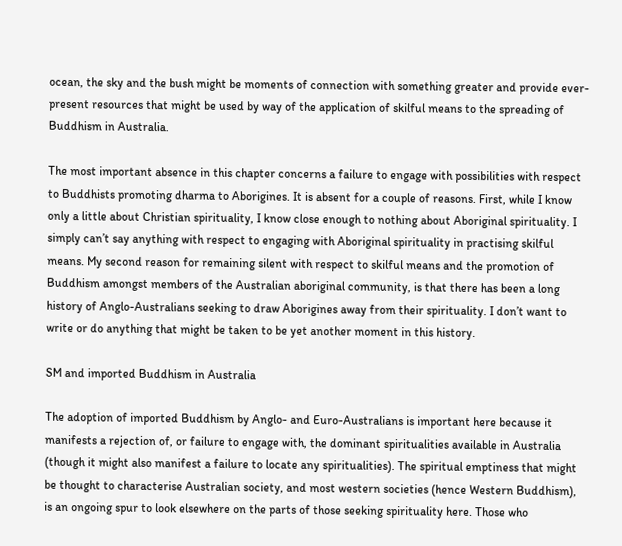ocean, the sky and the bush might be moments of connection with something greater and provide ever-present resources that might be used by way of the application of skilful means to the spreading of Buddhism in Australia.

The most important absence in this chapter concerns a failure to engage with possibilities with respect to Buddhists promoting dharma to Aborigines. It is absent for a couple of reasons. First, while I know only a little about Christian spirituality, I know close enough to nothing about Aboriginal spirituality. I simply can’t say anything with respect to engaging with Aboriginal spirituality in practising skilful means. My second reason for remaining silent with respect to skilful means and the promotion of Buddhism amongst members of the Australian aboriginal community, is that there has been a long history of Anglo-Australians seeking to draw Aborigines away from their spirituality. I don’t want to write or do anything that might be taken to be yet another moment in this history.

SM and imported Buddhism in Australia

The adoption of imported Buddhism by Anglo- and Euro-Australians is important here because it manifests a rejection of, or failure to engage with, the dominant spiritualities available in Australia (though it might also manifest a failure to locate any spiritualities). The spiritual emptiness that might be thought to characterise Australian society, and most western societies (hence Western Buddhism), is an ongoing spur to look elsewhere on the parts of those seeking spirituality here. Those who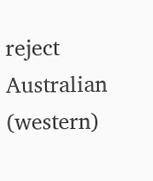reject Australian (western)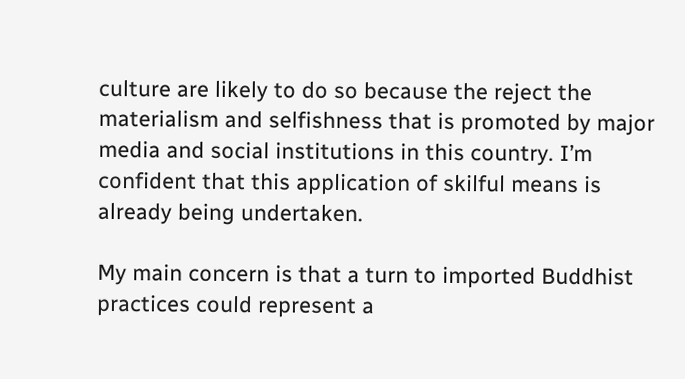culture are likely to do so because the reject the materialism and selfishness that is promoted by major media and social institutions in this country. I’m confident that this application of skilful means is already being undertaken.

My main concern is that a turn to imported Buddhist practices could represent a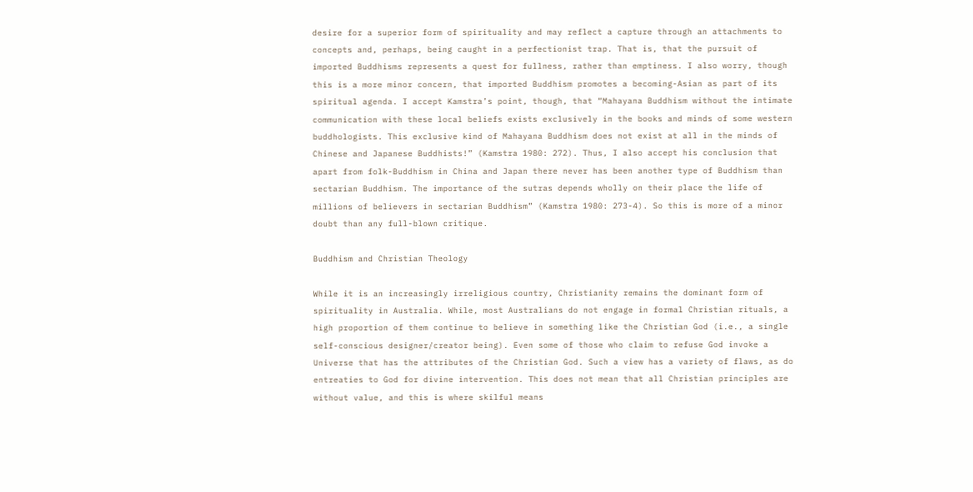desire for a superior form of spirituality and may reflect a capture through an attachments to concepts and, perhaps, being caught in a perfectionist trap. That is, that the pursuit of imported Buddhisms represents a quest for fullness, rather than emptiness. I also worry, though this is a more minor concern, that imported Buddhism promotes a becoming-Asian as part of its spiritual agenda. I accept Kamstra’s point, though, that “Mahayana Buddhism without the intimate communication with these local beliefs exists exclusively in the books and minds of some western buddhologists. This exclusive kind of Mahayana Buddhism does not exist at all in the minds of Chinese and Japanese Buddhists!” (Kamstra 1980: 272). Thus, I also accept his conclusion that apart from folk-Buddhism in China and Japan there never has been another type of Buddhism than sectarian Buddhism. The importance of the sutras depends wholly on their place the life of millions of believers in sectarian Buddhism” (Kamstra 1980: 273-4). So this is more of a minor doubt than any full-blown critique.

Buddhism and Christian Theology

While it is an increasingly irreligious country, Christianity remains the dominant form of spirituality in Australia. While, most Australians do not engage in formal Christian rituals, a high proportion of them continue to believe in something like the Christian God (i.e., a single self-conscious designer/creator being). Even some of those who claim to refuse God invoke a Universe that has the attributes of the Christian God. Such a view has a variety of flaws, as do entreaties to God for divine intervention. This does not mean that all Christian principles are without value, and this is where skilful means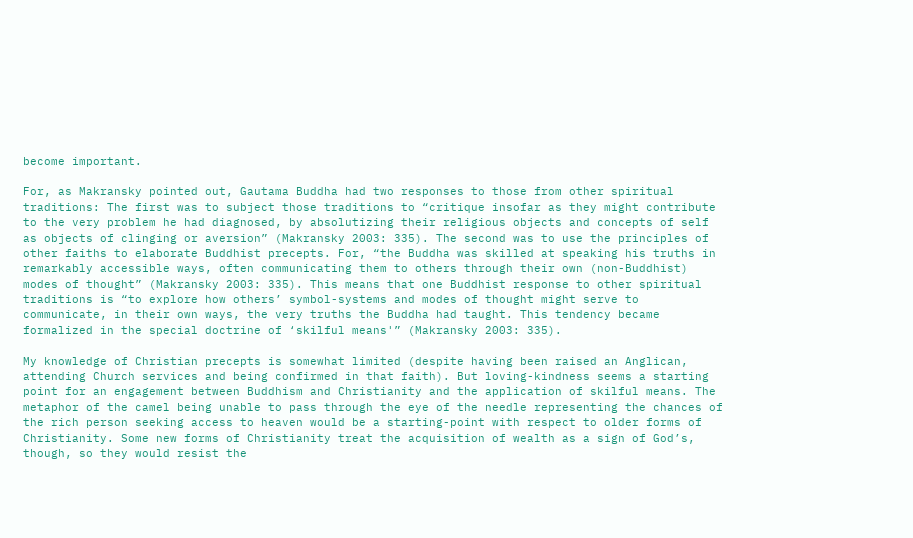become important.

For, as Makransky pointed out, Gautama Buddha had two responses to those from other spiritual traditions: The first was to subject those traditions to “critique insofar as they might contribute to the very problem he had diagnosed, by absolutizing their religious objects and concepts of self as objects of clinging or aversion” (Makransky 2003: 335). The second was to use the principles of other faiths to elaborate Buddhist precepts. For, “the Buddha was skilled at speaking his truths in remarkably accessible ways, often communicating them to others through their own (non-Buddhist) modes of thought” (Makransky 2003: 335). This means that one Buddhist response to other spiritual traditions is “to explore how others’ symbol-systems and modes of thought might serve to communicate, in their own ways, the very truths the Buddha had taught. This tendency became formalized in the special doctrine of ‘skilful means'” (Makransky 2003: 335).

My knowledge of Christian precepts is somewhat limited (despite having been raised an Anglican, attending Church services and being confirmed in that faith). But loving-kindness seems a starting point for an engagement between Buddhism and Christianity and the application of skilful means. The metaphor of the camel being unable to pass through the eye of the needle representing the chances of the rich person seeking access to heaven would be a starting-point with respect to older forms of Christianity. Some new forms of Christianity treat the acquisition of wealth as a sign of God’s, though, so they would resist the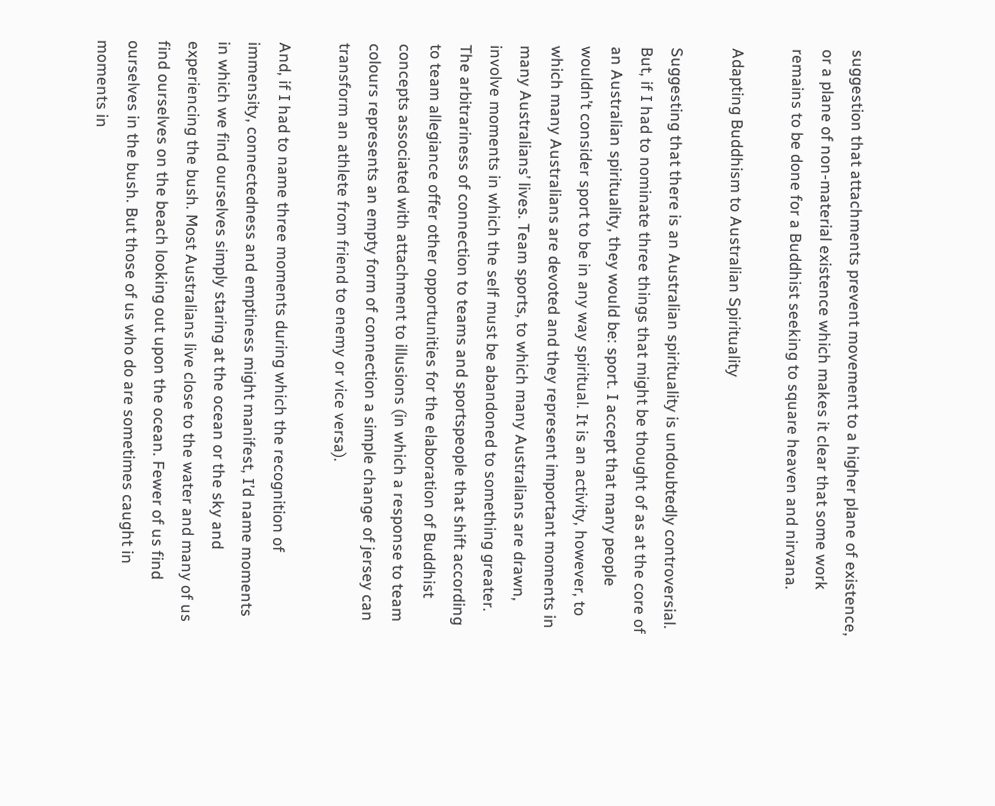suggestion that attachments prevent movement to a higher plane of existence, or a plane of non-material existence which makes it clear that some work remains to be done for a Buddhist seeking to square heaven and nirvana.

Adapting Buddhism to Australian Spirituality

Suggesting that there is an Australian spirituality is undoubtedly controversial. But, if I had to nominate three things that might be thought of as at the core of an Australian spirituality, they would be: sport. I accept that many people wouldn’t consider sport to be in any way spiritual. It is an activity, however, to which many Australians are devoted and they represent important moments in many Australians’ lives. Team sports, to which many Australians are drawn, involve moments in which the self must be abandoned to something greater. The arbitrariness of connection to teams and sportspeople that shift according to team allegiance offer other opportunities for the elaboration of Buddhist concepts associated with attachment to illusions (in which a response to team colours represents an empty form of connection a simple change of jersey can transform an athlete from friend to enemy or vice versa).

And, if I had to name three moments during which the recognition of immensity, connectedness and emptiness might manifest, I’d name moments in which we find ourselves simply staring at the ocean or the sky and experiencing the bush. Most Australians live close to the water and many of us find ourselves on the beach looking out upon the ocean. Fewer of us find ourselves in the bush. But those of us who do are sometimes caught in moments in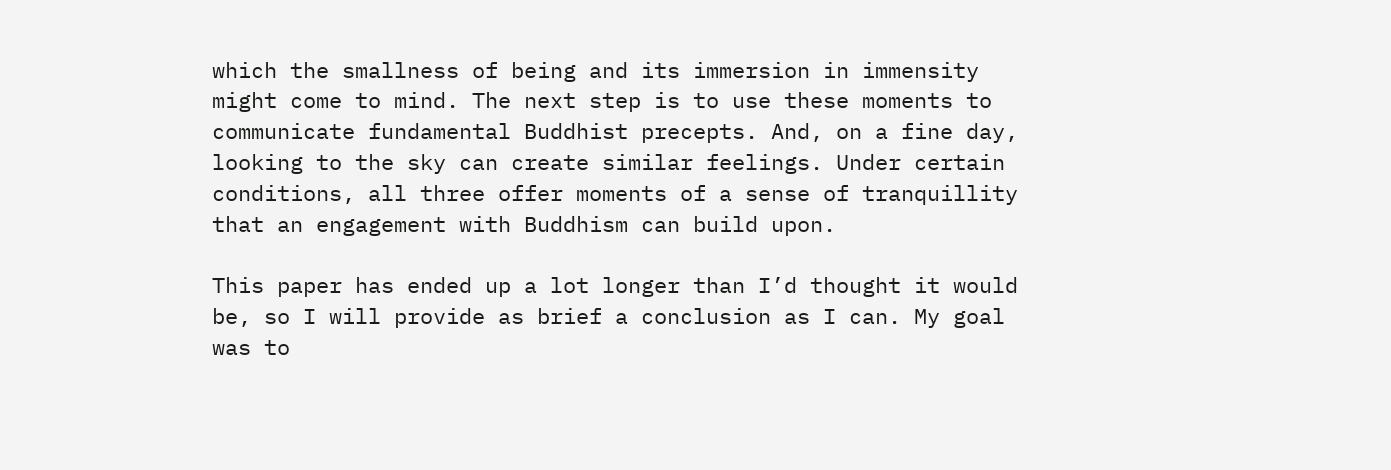which the smallness of being and its immersion in immensity might come to mind. The next step is to use these moments to communicate fundamental Buddhist precepts. And, on a fine day, looking to the sky can create similar feelings. Under certain conditions, all three offer moments of a sense of tranquillity that an engagement with Buddhism can build upon.

This paper has ended up a lot longer than I’d thought it would be, so I will provide as brief a conclusion as I can. My goal was to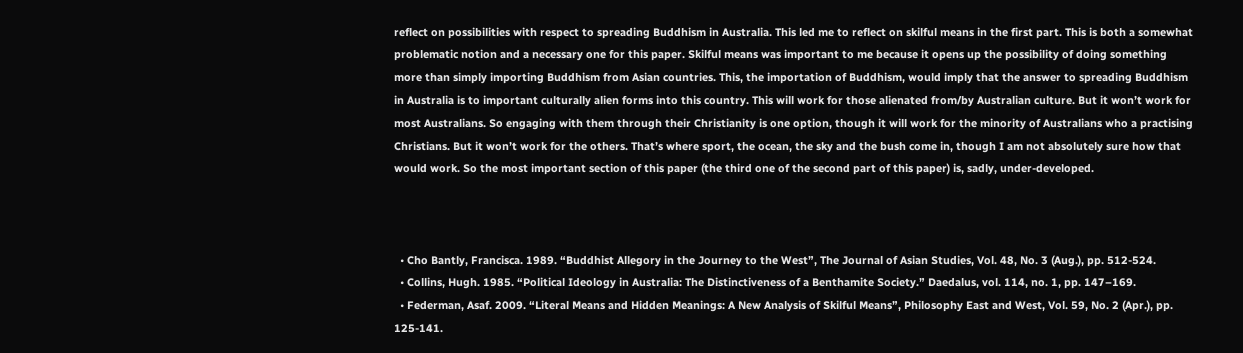reflect on possibilities with respect to spreading Buddhism in Australia. This led me to reflect on skilful means in the first part. This is both a somewhat problematic notion and a necessary one for this paper. Skilful means was important to me because it opens up the possibility of doing something more than simply importing Buddhism from Asian countries. This, the importation of Buddhism, would imply that the answer to spreading Buddhism in Australia is to important culturally alien forms into this country. This will work for those alienated from/by Australian culture. But it won’t work for most Australians. So engaging with them through their Christianity is one option, though it will work for the minority of Australians who a practising Christians. But it won’t work for the others. That’s where sport, the ocean, the sky and the bush come in, though I am not absolutely sure how that would work. So the most important section of this paper (the third one of the second part of this paper) is, sadly, under-developed.



  • Cho Bantly, Francisca. 1989. “Buddhist Allegory in the Journey to the West”, The Journal of Asian Studies, Vol. 48, No. 3 (Aug.), pp. 512-524.
  • Collins, Hugh. 1985. “Political Ideology in Australia: The Distinctiveness of a Benthamite Society.” Daedalus, vol. 114, no. 1, pp. 147–169.
  • Federman, Asaf. 2009. “Literal Means and Hidden Meanings: A New Analysis of Skilful Means”, Philosophy East and West, Vol. 59, No. 2 (Apr.), pp. 125-141.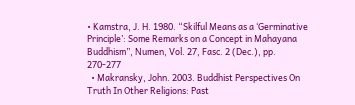• Kamstra, J. H. 1980. “Skilful Means as a ‘Germinative Principle’: Some Remarks on a Concept in Mahayana Buddhism”, Numen, Vol. 27, Fasc. 2 (Dec.), pp. 270-277
  • Makransky, John. 2003. Buddhist Perspectives On Truth In Other Religions: Past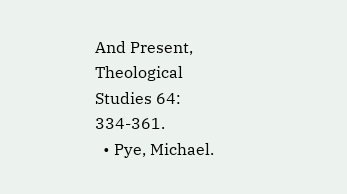And Present, Theological Studies 64: 334-361.
  • Pye, Michael.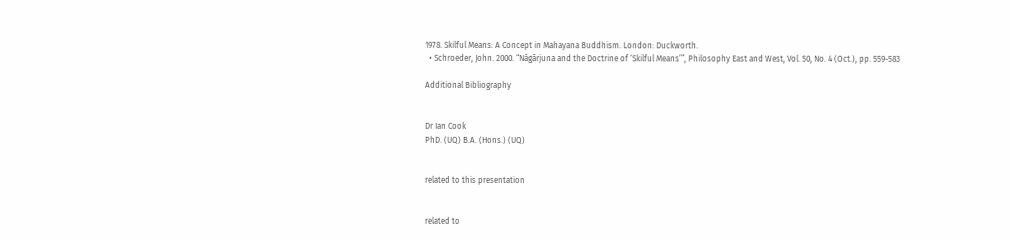1978. Skilful Means: A Concept in Mahayana Buddhism. London: Duckworth.
  • Schroeder, John. 2000. “Nāgārjuna and the Doctrine of ‘Skilful Means’”, Philosophy East and West, Vol. 50, No. 4 (Oct.), pp. 559-583

Additional Bibliography


Dr Ian Cook
PhD. (UQ) B.A. (Hons.) (UQ)


related to this presentation


related to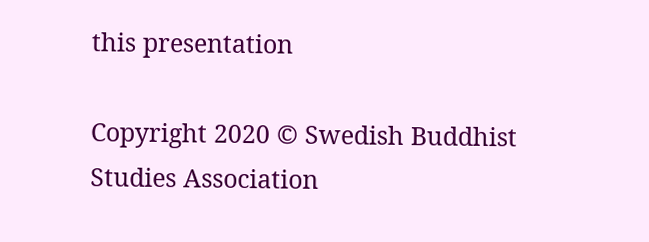this presentation

Copyright 2020 © Swedish Buddhist Studies Association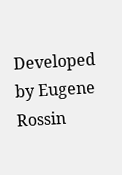Developed by Eugene Rossin